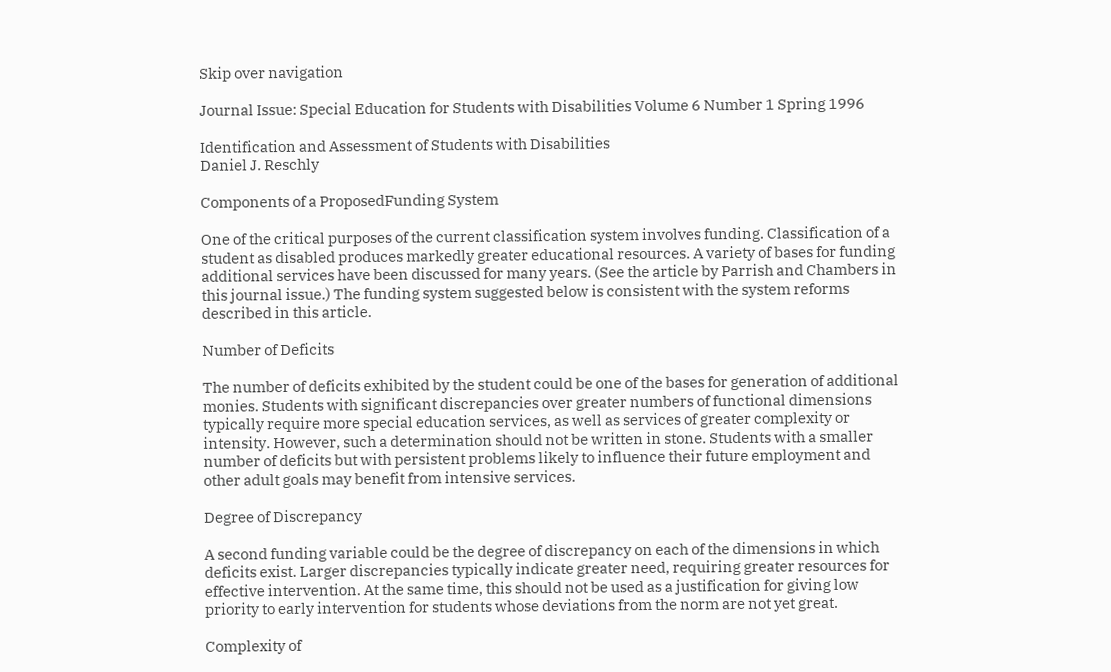Skip over navigation

Journal Issue: Special Education for Students with Disabilities Volume 6 Number 1 Spring 1996

Identification and Assessment of Students with Disabilities
Daniel J. Reschly

Components of a ProposedFunding System

One of the critical purposes of the current classification system involves funding. Classification of a student as disabled produces markedly greater educational resources. A variety of bases for funding additional services have been discussed for many years. (See the article by Parrish and Chambers in this journal issue.) The funding system suggested below is consistent with the system reforms described in this article.

Number of Deficits

The number of deficits exhibited by the student could be one of the bases for generation of additional monies. Students with significant discrepancies over greater numbers of functional dimensions typically require more special education services, as well as services of greater complexity or intensity. However, such a determination should not be written in stone. Students with a smaller number of deficits but with persistent problems likely to influence their future employment and other adult goals may benefit from intensive services.

Degree of Discrepancy

A second funding variable could be the degree of discrepancy on each of the dimensions in which deficits exist. Larger discrepancies typically indicate greater need, requiring greater resources for effective intervention. At the same time, this should not be used as a justification for giving low priority to early intervention for students whose deviations from the norm are not yet great.

Complexity of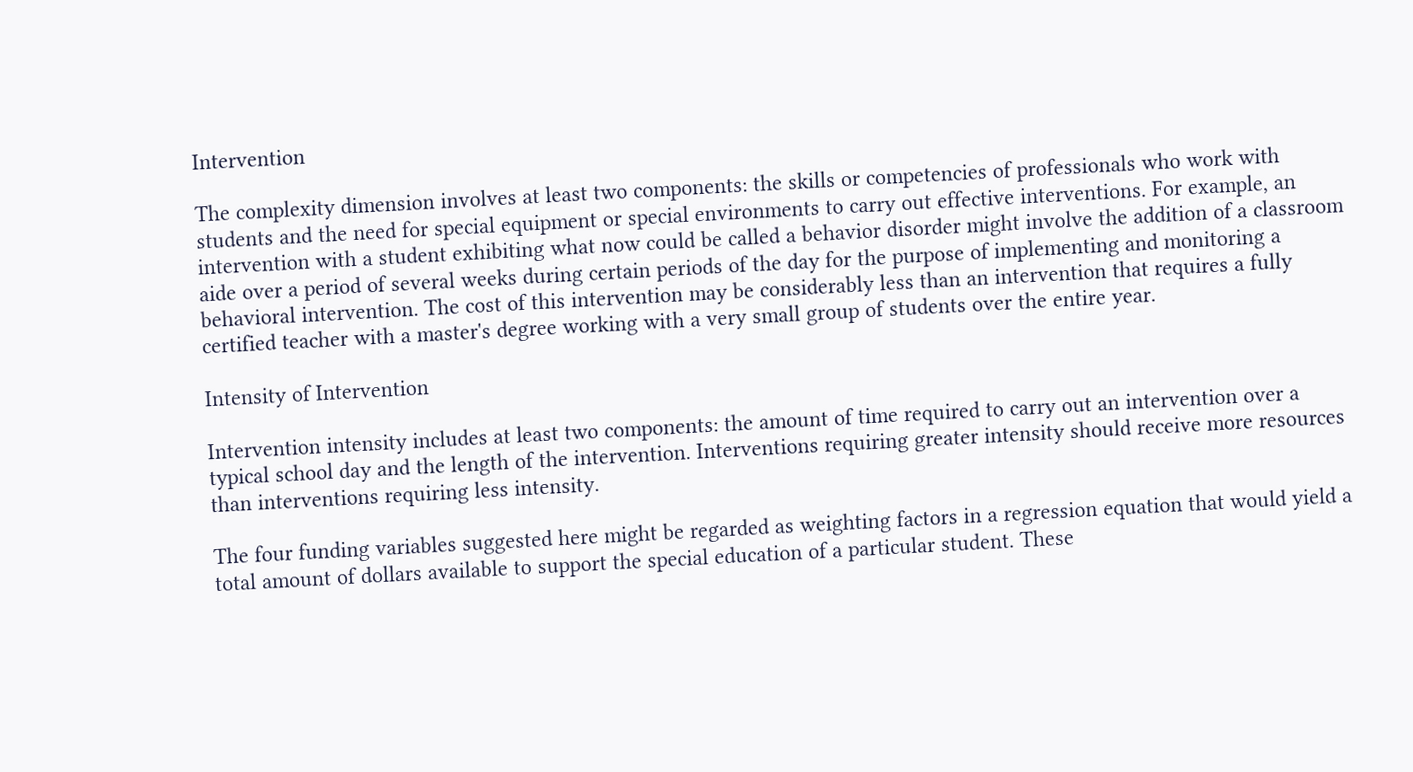Intervention

The complexity dimension involves at least two components: the skills or competencies of professionals who work with students and the need for special equipment or special environments to carry out effective interventions. For example, an intervention with a student exhibiting what now could be called a behavior disorder might involve the addition of a classroom aide over a period of several weeks during certain periods of the day for the purpose of implementing and monitoring a behavioral intervention. The cost of this intervention may be considerably less than an intervention that requires a fully certified teacher with a master's degree working with a very small group of students over the entire year.

Intensity of Intervention

Intervention intensity includes at least two components: the amount of time required to carry out an intervention over a typical school day and the length of the intervention. Interventions requiring greater intensity should receive more resources than interventions requiring less intensity.

The four funding variables suggested here might be regarded as weighting factors in a regression equation that would yield a total amount of dollars available to support the special education of a particular student. These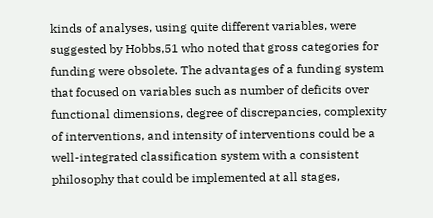kinds of analyses, using quite different variables, were suggested by Hobbs,51 who noted that gross categories for funding were obsolete. The advantages of a funding system that focused on variables such as number of deficits over functional dimensions, degree of discrepancies, complexity of interventions, and intensity of interventions could be a well-integrated classification system with a consistent philosophy that could be implemented at all stages,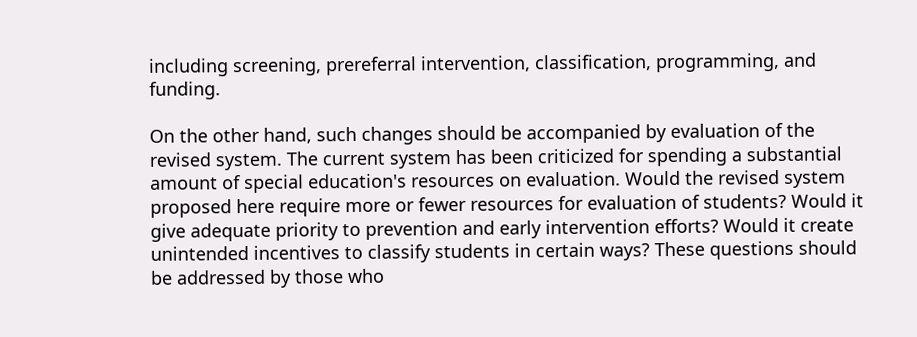including screening, prereferral intervention, classification, programming, and funding.

On the other hand, such changes should be accompanied by evaluation of the revised system. The current system has been criticized for spending a substantial amount of special education's resources on evaluation. Would the revised system proposed here require more or fewer resources for evaluation of students? Would it give adequate priority to prevention and early intervention efforts? Would it create unintended incentives to classify students in certain ways? These questions should be addressed by those who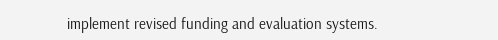implement revised funding and evaluation systems.